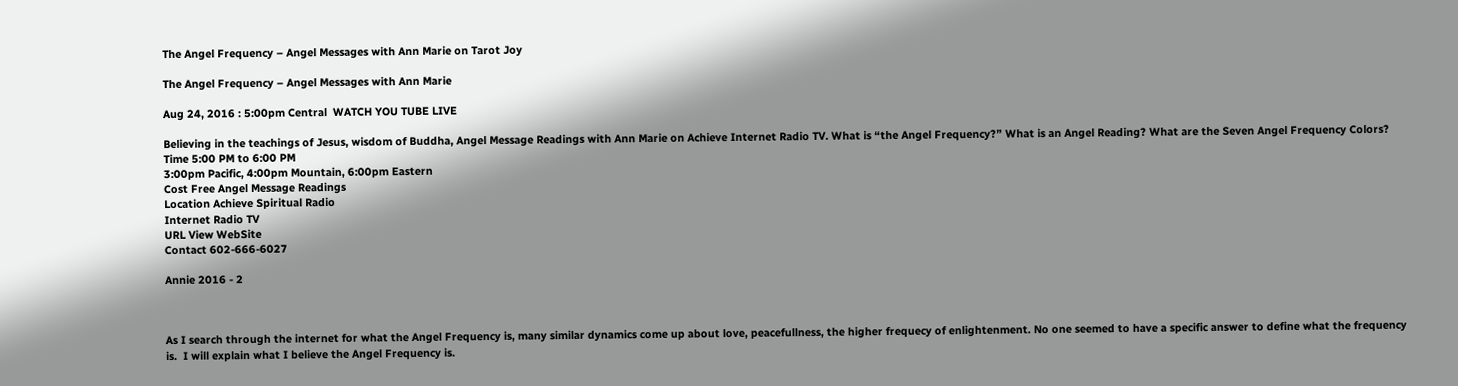The Angel Frequency – Angel Messages with Ann Marie on Tarot Joy

The Angel Frequency – Angel Messages with Ann Marie

Aug 24, 2016 : 5:00pm Central  WATCH YOU TUBE LIVE

Believing in the teachings of Jesus, wisdom of Buddha, Angel Message Readings with Ann Marie on Achieve Internet Radio TV. What is “the Angel Frequency?” What is an Angel Reading? What are the Seven Angel Frequency Colors?
Time 5:00 PM to 6:00 PM
3:00pm Pacific, 4:00pm Mountain, 6:00pm Eastern
Cost Free Angel Message Readings
Location Achieve Spiritual Radio
Internet Radio TV
URL View WebSite
Contact 602-666-6027

Annie 2016 - 2



As I search through the internet for what the Angel Frequency is, many similar dynamics come up about love, peacefullness, the higher frequecy of enlightenment. No one seemed to have a specific answer to define what the frequency is.  I will explain what I believe the Angel Frequency is.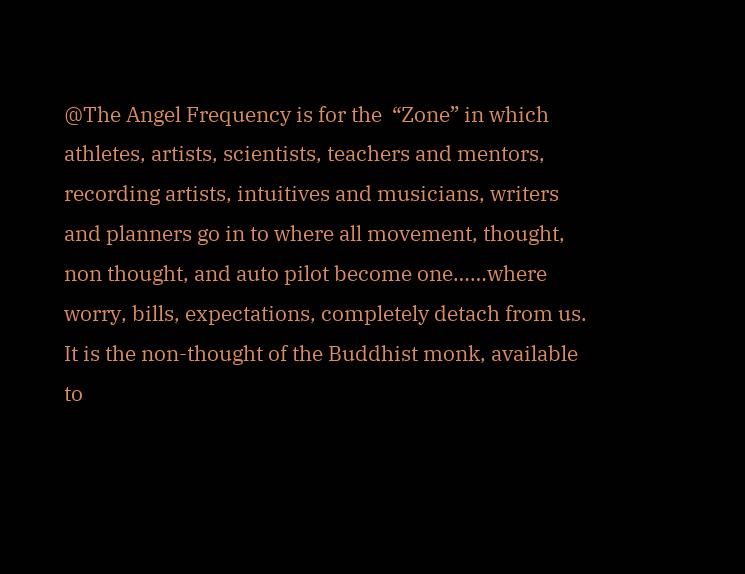@The Angel Frequency is for the  “Zone” in which athletes, artists, scientists, teachers and mentors, recording artists, intuitives and musicians, writers and planners go in to where all movement, thought, non thought, and auto pilot become one……where worry, bills, expectations, completely detach from us. It is the non-thought of the Buddhist monk, available to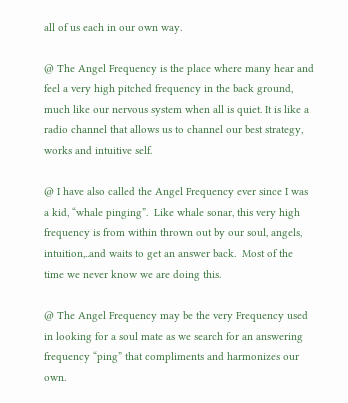all of us each in our own way.

@ The Angel Frequency is the place where many hear and feel a very high pitched frequency in the back ground, much like our nervous system when all is quiet. It is like a radio channel that allows us to channel our best strategy, works and intuitive self.

@ I have also called the Angel Frequency ever since I was a kid, “whale pinging”.  Like whale sonar, this very high frequency is from within thrown out by our soul, angels, intuition,..and waits to get an answer back.  Most of the time we never know we are doing this.

@ The Angel Frequency may be the very Frequency used in looking for a soul mate as we search for an answering frequency “ping” that compliments and harmonizes our own.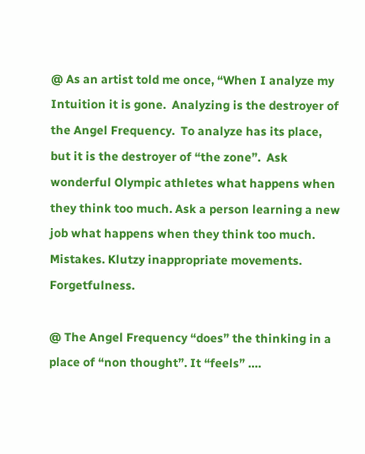@ As an artist told me once, “When I analyze my Intuition it is gone.  Analyzing is the destroyer of the Angel Frequency.  To analyze has its place, but it is the destroyer of “the zone”.  Ask wonderful Olympic athletes what happens when they think too much. Ask a person learning a new job what happens when they think too much. Mistakes. Klutzy inappropriate movements. Forgetfulness.

@ The Angel Frequency “does” the thinking in a place of “non thought”. It “feels” ….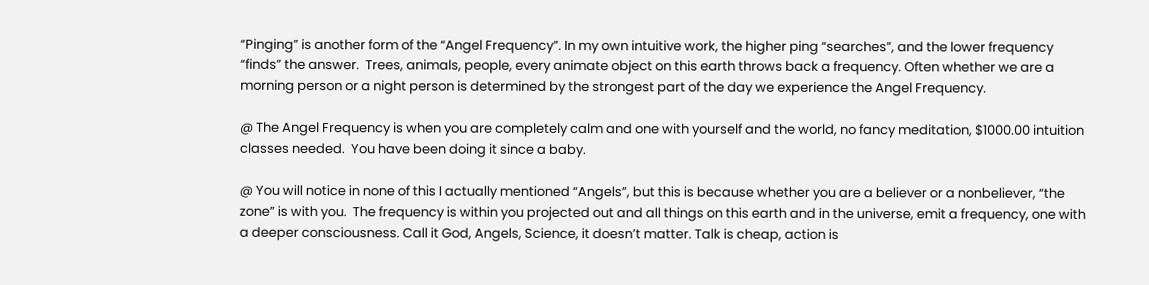“Pinging” is another form of the “Angel Frequency”. In my own intuitive work, the higher ping “searches”, and the lower frequency “finds” the answer.  Trees, animals, people, every animate object on this earth throws back a frequency. Often whether we are a morning person or a night person is determined by the strongest part of the day we experience the Angel Frequency.

@ The Angel Frequency is when you are completely calm and one with yourself and the world, no fancy meditation, $1000.00 intuition classes needed.  You have been doing it since a baby.

@ You will notice in none of this I actually mentioned “Angels”, but this is because whether you are a believer or a nonbeliever, “the zone” is with you.  The frequency is within you projected out and all things on this earth and in the universe, emit a frequency, one with a deeper consciousness. Call it God, Angels, Science, it doesn’t matter. Talk is cheap, action is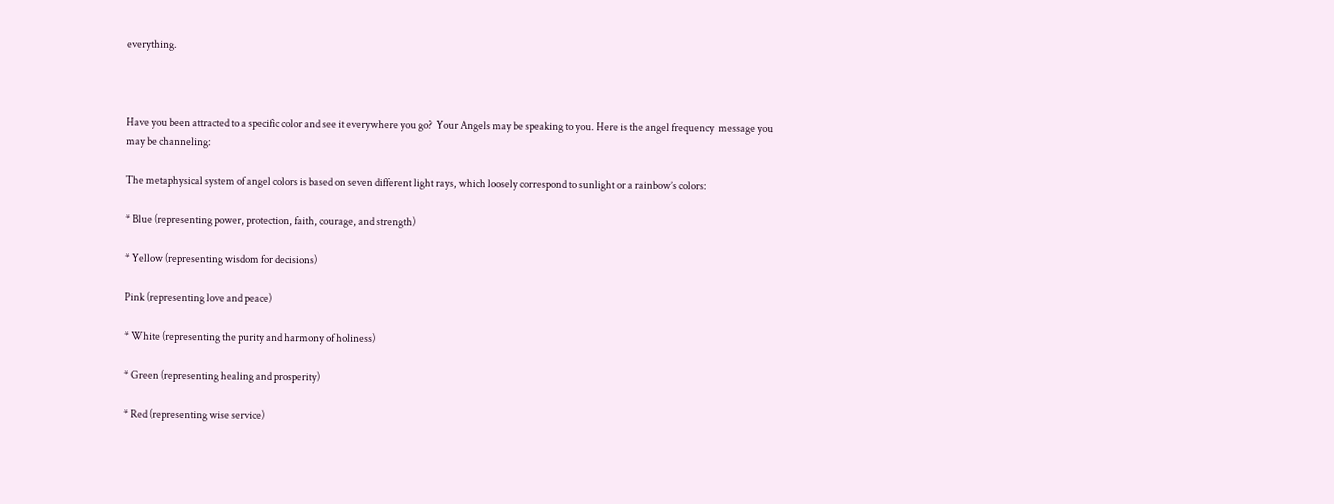everything.



Have you been attracted to a specific color and see it everywhere you go?  Your Angels may be speaking to you. Here is the angel frequency  message you may be channeling:

The metaphysical system of angel colors is based on seven different light rays, which loosely correspond to sunlight or a rainbow’s colors:

* Blue (representing power, protection, faith, courage, and strength)

* Yellow (representing wisdom for decisions)

Pink (representing love and peace)

* White (representing the purity and harmony of holiness)

* Green (representing healing and prosperity)

* Red (representing wise service)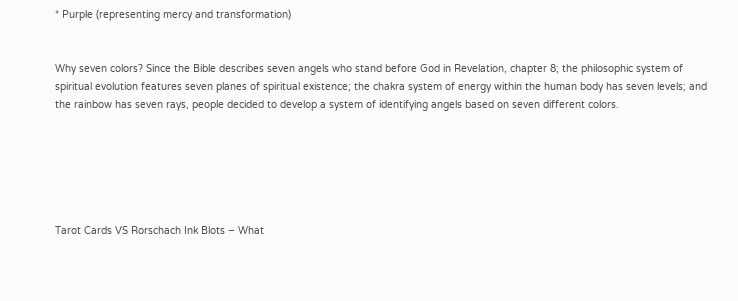* Purple (representing mercy and transformation)


Why seven colors? Since the Bible describes seven angels who stand before God in Revelation, chapter 8; the philosophic system of spiritual evolution features seven planes of spiritual existence; the chakra system of energy within the human body has seven levels; and the rainbow has seven rays, people decided to develop a system of identifying angels based on seven different colors.






Tarot Cards VS Rorschach Ink Blots – What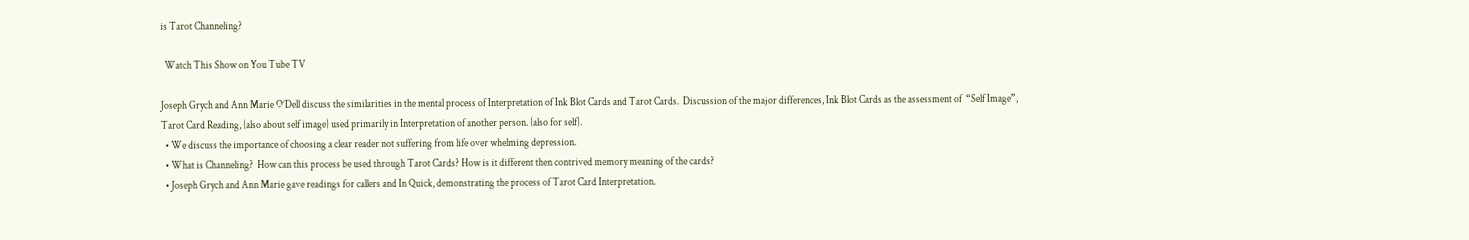is Tarot Channeling?

  Watch This Show on You Tube TV

Joseph Grych and Ann Marie O’Dell discuss the similarities in the mental process of Interpretation of Ink Blot Cards and Tarot Cards.  Discussion of the major differences, Ink Blot Cards as the assessment of  “Self Image”, Tarot Card Reading, {also about self image} used primarily in Interpretation of another person. {also for self}.
  • We discuss the importance of choosing a clear reader not suffering from life over whelming depression.
  • What is Channeling?  How can this process be used through Tarot Cards? How is it different then contrived memory meaning of the cards?
  • Joseph Grych and Ann Marie gave readings for callers and In Quick, demonstrating the process of Tarot Card Interpretation.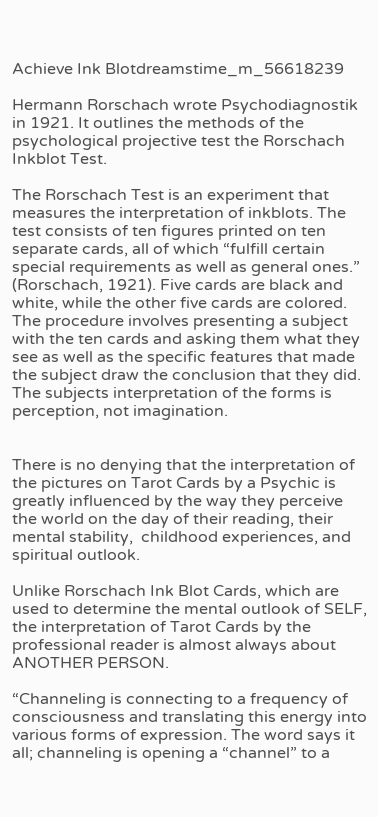Achieve Ink Blotdreamstime_m_56618239

Hermann Rorschach wrote Psychodiagnostik in 1921. It outlines the methods of the psychological projective test the Rorschach Inkblot Test.

The Rorschach Test is an experiment that measures the interpretation of inkblots. The test consists of ten figures printed on ten separate cards, all of which “fulfill certain special requirements as well as general ones.” (Rorschach, 1921). Five cards are black and white, while the other five cards are colored. The procedure involves presenting a subject with the ten cards and asking them what they see as well as the specific features that made the subject draw the conclusion that they did. The subjects interpretation of the forms is perception, not imagination.


There is no denying that the interpretation of the pictures on Tarot Cards by a Psychic is greatly influenced by the way they perceive the world on the day of their reading, their mental stability,  childhood experiences, and spiritual outlook.

Unlike Rorschach Ink Blot Cards, which are used to determine the mental outlook of SELF, the interpretation of Tarot Cards by the professional reader is almost always about ANOTHER PERSON.

“Channeling is connecting to a frequency of consciousness and translating this energy into various forms of expression. The word says it all; channeling is opening a “channel” to a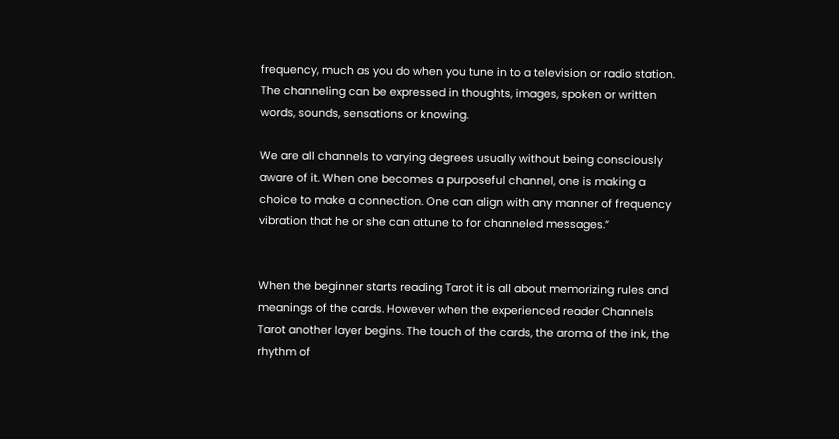frequency, much as you do when you tune in to a television or radio station. The channeling can be expressed in thoughts, images, spoken or written words, sounds, sensations or knowing.

We are all channels to varying degrees usually without being consciously aware of it. When one becomes a purposeful channel, one is making a choice to make a connection. One can align with any manner of frequency vibration that he or she can attune to for channeled messages.”


When the beginner starts reading Tarot it is all about memorizing rules and meanings of the cards. However when the experienced reader Channels Tarot another layer begins. The touch of the cards, the aroma of the ink, the rhythm of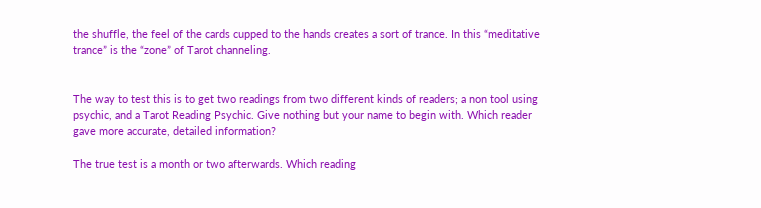the shuffle, the feel of the cards cupped to the hands creates a sort of trance. In this “meditative trance” is the “zone” of Tarot channeling.


The way to test this is to get two readings from two different kinds of readers; a non tool using psychic, and a Tarot Reading Psychic. Give nothing but your name to begin with. Which reader gave more accurate, detailed information?

The true test is a month or two afterwards. Which reading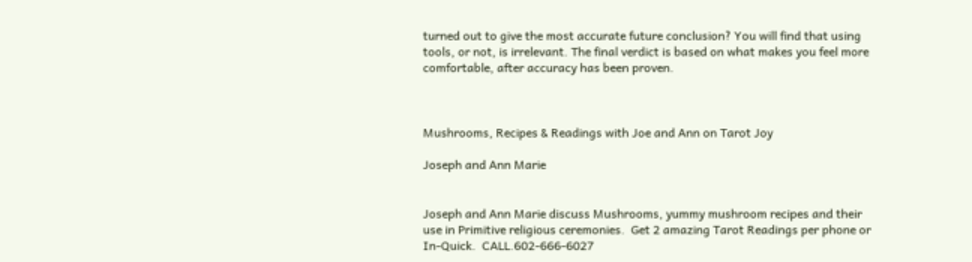turned out to give the most accurate future conclusion? You will find that using tools, or not, is irrelevant. The final verdict is based on what makes you feel more comfortable, after accuracy has been proven.



Mushrooms, Recipes & Readings with Joe and Ann on Tarot Joy

Joseph and Ann Marie


Joseph and Ann Marie discuss Mushrooms, yummy mushroom recipes and their use in Primitive religious ceremonies.  Get 2 amazing Tarot Readings per phone or In-Quick.  CALL.602-666-6027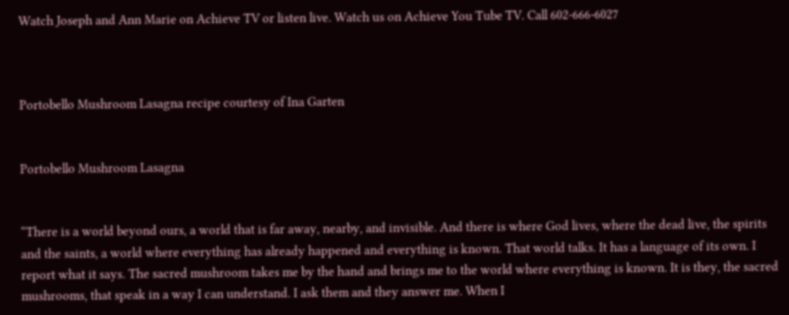Watch Joseph and Ann Marie on Achieve TV or listen live. Watch us on Achieve You Tube TV. Call 602-666-6027



Portobello Mushroom Lasagna recipe courtesy of Ina Garten


Portobello Mushroom Lasagna


“There is a world beyond ours, a world that is far away, nearby, and invisible. And there is where God lives, where the dead live, the spirits and the saints, a world where everything has already happened and everything is known. That world talks. It has a language of its own. I report what it says. The sacred mushroom takes me by the hand and brings me to the world where everything is known. It is they, the sacred mushrooms, that speak in a way I can understand. I ask them and they answer me. When I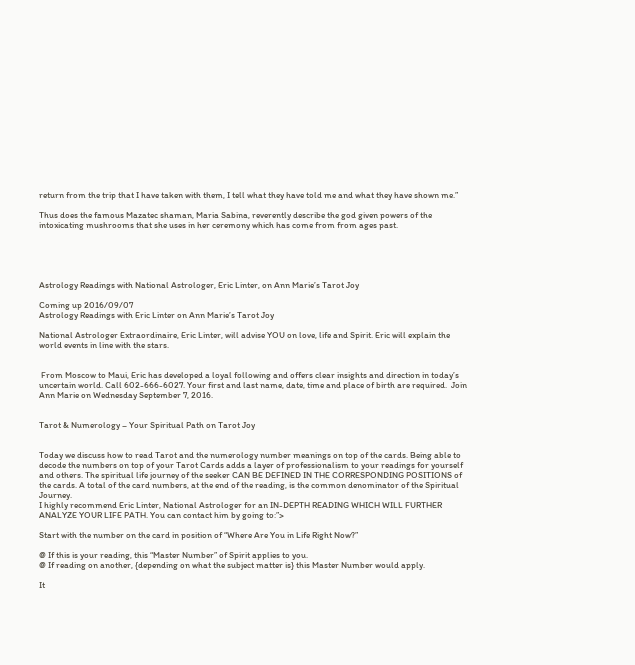return from the trip that I have taken with them, I tell what they have told me and what they have shown me.”

Thus does the famous Mazatec shaman, Maria Sabina, reverently describe the god given powers of the intoxicating mushrooms that she uses in her ceremony which has come from from ages past.





Astrology Readings with National Astrologer, Eric Linter, on Ann Marie’s Tarot Joy

Coming up 2016/09/07
Astrology Readings with Eric Linter on Ann Marie’s Tarot Joy

National Astrologer Extraordinaire, Eric Linter, will advise YOU on love, life and Spirit. Eric will explain the world events in line with the stars.


 From Moscow to Maui, Eric has developed a loyal following and offers clear insights and direction in today’s uncertain world. Call 602-666-6027. Your first and last name, date, time and place of birth are required.  Join Ann Marie on Wednesday September 7, 2016.


Tarot & Numerology – Your Spiritual Path on Tarot Joy


Today we discuss how to read Tarot and the numerology number meanings on top of the cards. Being able to decode the numbers on top of your Tarot Cards adds a layer of professionalism to your readings for yourself and others. The spiritual life journey of the seeker CAN BE DEFINED IN THE CORRESPONDING POSITIONS of the cards. A total of the card numbers, at the end of the reading, is the common denominator of the Spiritual Journey.
I highly recommend Eric Linter, National Astrologer for an IN-DEPTH READING WHICH WILL FURTHER ANALYZE YOUR LIFE PATH. You can contact him by going to:”>

Start with the number on the card in position of “Where Are You in Life Right Now?”

@ If this is your reading, this “Master Number” of Spirit applies to you.
@ If reading on another, {depending on what the subject matter is} this Master Number would apply.

It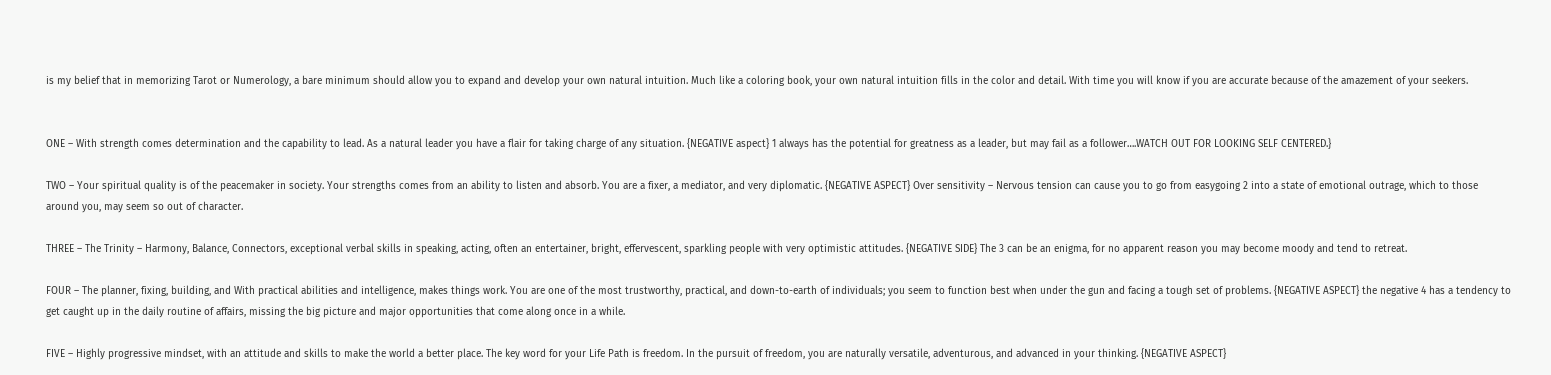is my belief that in memorizing Tarot or Numerology, a bare minimum should allow you to expand and develop your own natural intuition. Much like a coloring book, your own natural intuition fills in the color and detail. With time you will know if you are accurate because of the amazement of your seekers.


ONE – With strength comes determination and the capability to lead. As a natural leader you have a flair for taking charge of any situation. {NEGATIVE aspect} 1 always has the potential for greatness as a leader, but may fail as a follower….WATCH OUT FOR LOOKING SELF CENTERED.}

TWO – Your spiritual quality is of the peacemaker in society. Your strengths comes from an ability to listen and absorb. You are a fixer, a mediator, and very diplomatic. {NEGATIVE ASPECT} Over sensitivity – Nervous tension can cause you to go from easygoing 2 into a state of emotional outrage, which to those around you, may seem so out of character.

THREE – The Trinity – Harmony, Balance, Connectors, exceptional verbal skills in speaking, acting, often an entertainer, bright, effervescent, sparkling people with very optimistic attitudes. {NEGATIVE SIDE} The 3 can be an enigma, for no apparent reason you may become moody and tend to retreat.

FOUR – The planner, fixing, building, and With practical abilities and intelligence, makes things work. You are one of the most trustworthy, practical, and down-to-earth of individuals; you seem to function best when under the gun and facing a tough set of problems. {NEGATIVE ASPECT} the negative 4 has a tendency to get caught up in the daily routine of affairs, missing the big picture and major opportunities that come along once in a while.

FIVE – Highly progressive mindset, with an attitude and skills to make the world a better place. The key word for your Life Path is freedom. In the pursuit of freedom, you are naturally versatile, adventurous, and advanced in your thinking. {NEGATIVE ASPECT}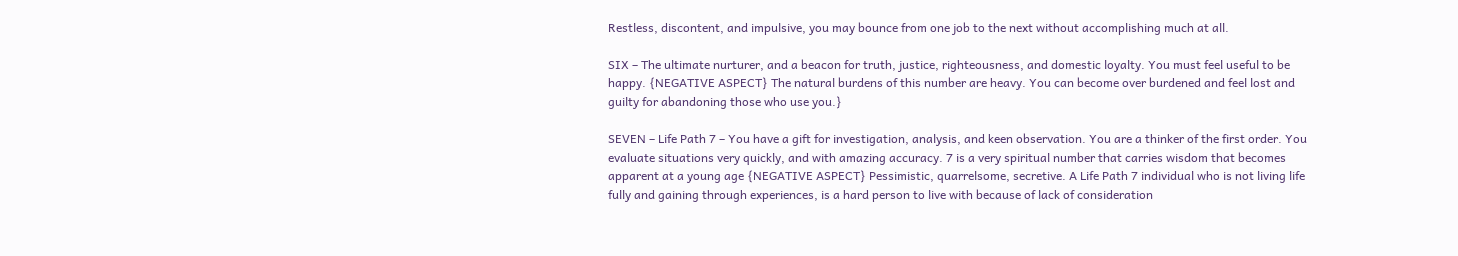Restless, discontent, and impulsive, you may bounce from one job to the next without accomplishing much at all.

SIX – The ultimate nurturer, and a beacon for truth, justice, righteousness, and domestic loyalty. You must feel useful to be happy. {NEGATIVE ASPECT} The natural burdens of this number are heavy. You can become over burdened and feel lost and guilty for abandoning those who use you.}

SEVEN – Life Path 7 – You have a gift for investigation, analysis, and keen observation. You are a thinker of the first order. You evaluate situations very quickly, and with amazing accuracy. 7 is a very spiritual number that carries wisdom that becomes apparent at a young age {NEGATIVE ASPECT} Pessimistic, quarrelsome, secretive. A Life Path 7 individual who is not living life fully and gaining through experiences, is a hard person to live with because of lack of consideration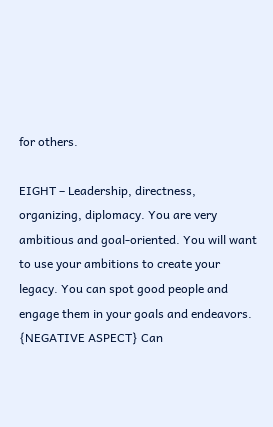for others.

EIGHT – Leadership, directness, organizing, diplomacy. You are very ambitious and goal-oriented. You will want to use your ambitions to create your legacy. You can spot good people and engage them in your goals and endeavors. {NEGATIVE ASPECT} Can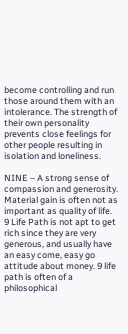become controlling and run those around them with an intolerance. The strength of their own personality prevents close feelings for other people resulting in isolation and loneliness.

NINE – A strong sense of compassion and generosity. Material gain is often not as important as quality of life. 9 Life Path is not apt to get rich since they are very generous, and usually have an easy come, easy go attitude about money. 9 life path is often of a philosophical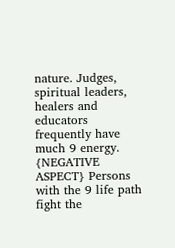nature. Judges, spiritual leaders, healers and educators frequently have much 9 energy. {NEGATIVE ASPECT} Persons with the 9 life path fight the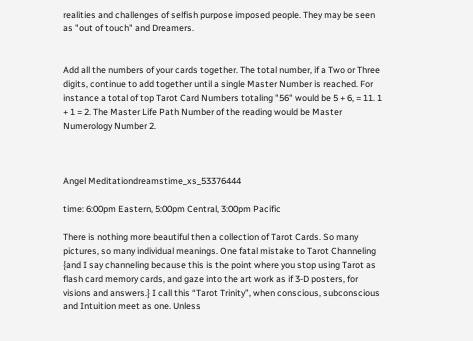realities and challenges of selfish purpose imposed people. They may be seen as "out of touch" and Dreamers.


Add all the numbers of your cards together. The total number, if a Two or Three digits, continue to add together until a single Master Number is reached. For instance a total of top Tarot Card Numbers totaling "56" would be 5 + 6, = 11. 1 + 1 = 2. The Master Life Path Number of the reading would be Master Numerology Number 2.



Angel Meditationdreamstime_xs_53376444

time: 6:00pm Eastern, 5:00pm Central, 3:00pm Pacific

There is nothing more beautiful then a collection of Tarot Cards. So many pictures, so many individual meanings. One fatal mistake to Tarot Channeling {and I say channeling because this is the point where you stop using Tarot as flash card memory cards, and gaze into the art work as if 3-D posters, for visions and answers.} I call this “Tarot Trinity”, when conscious, subconscious and Intuition meet as one. Unless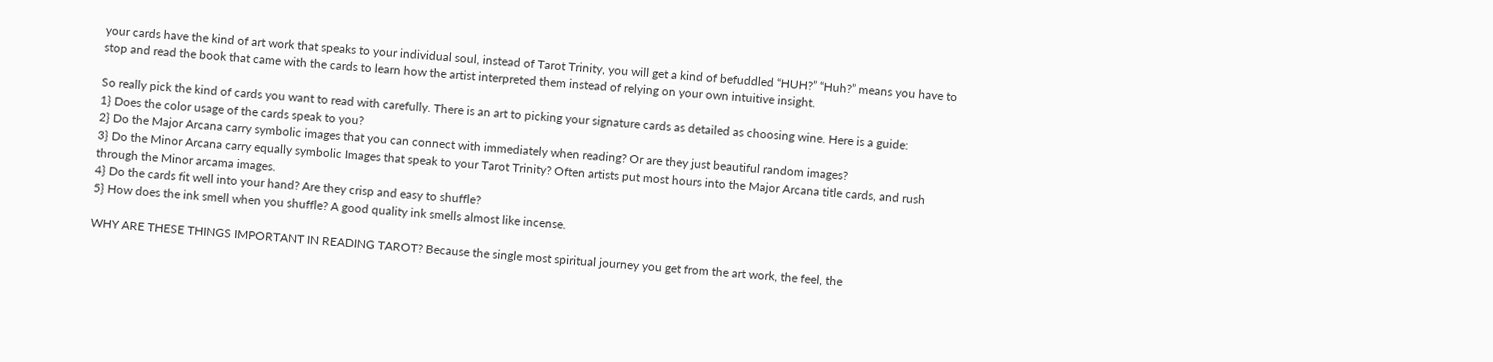your cards have the kind of art work that speaks to your individual soul, instead of Tarot Trinity, you will get a kind of befuddled “HUH?” “Huh?” means you have to stop and read the book that came with the cards to learn how the artist interpreted them instead of relying on your own intuitive insight.

So really pick the kind of cards you want to read with carefully. There is an art to picking your signature cards as detailed as choosing wine. Here is a guide:
1} Does the color usage of the cards speak to you?
2} Do the Major Arcana carry symbolic images that you can connect with immediately when reading? Or are they just beautiful random images?
3} Do the Minor Arcana carry equally symbolic Images that speak to your Tarot Trinity? Often artists put most hours into the Major Arcana title cards, and rush through the Minor arcama images.
4} Do the cards fit well into your hand? Are they crisp and easy to shuffle?
5} How does the ink smell when you shuffle? A good quality ink smells almost like incense.

WHY ARE THESE THINGS IMPORTANT IN READING TAROT? Because the single most spiritual journey you get from the art work, the feel, the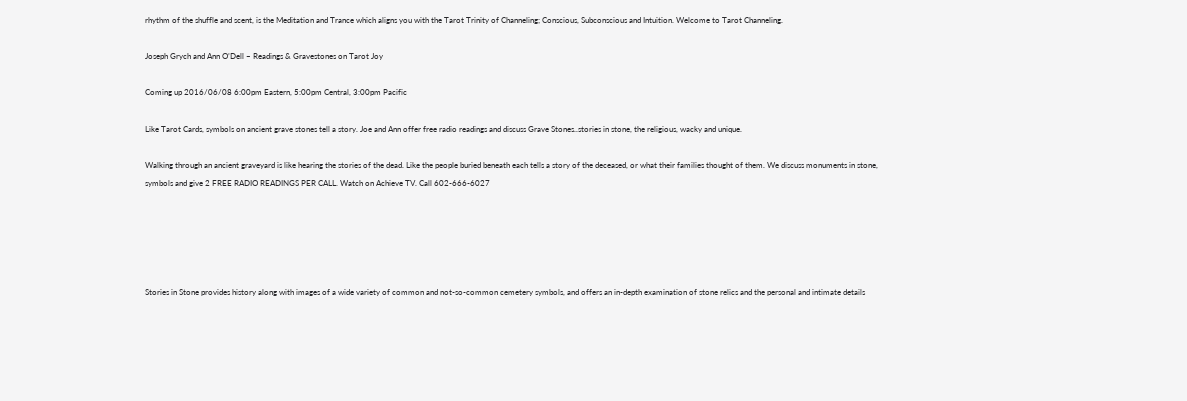rhythm of the shuffle and scent, is the Meditation and Trance which aligns you with the Tarot Trinity of Channeling; Conscious, Subconscious and Intuition. Welcome to Tarot Channeling.

Joseph Grych and Ann O’Dell – Readings & Gravestones on Tarot Joy

Coming up 2016/06/08 6:00pm Eastern, 5:00pm Central, 3:00pm Pacific

Like Tarot Cards, symbols on ancient grave stones tell a story. Joe and Ann offer free radio readings and discuss Grave Stones..stories in stone, the religious, wacky and unique.

Walking through an ancient graveyard is like hearing the stories of the dead. Like the people buried beneath each tells a story of the deceased, or what their families thought of them. We discuss monuments in stone, symbols and give 2 FREE RADIO READINGS PER CALL. Watch on Achieve TV. Call 602-666-6027





Stories in Stone provides history along with images of a wide variety of common and not-so-common cemetery symbols, and offers an in-depth examination of stone relics and the personal and intimate details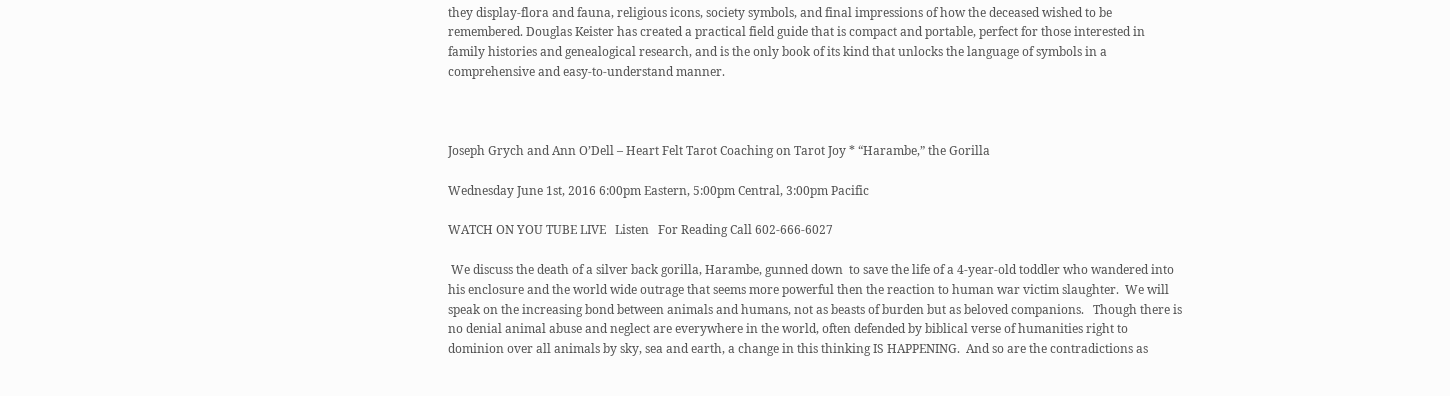they display-flora and fauna, religious icons, society symbols, and final impressions of how the deceased wished to be remembered. Douglas Keister has created a practical field guide that is compact and portable, perfect for those interested in family histories and genealogical research, and is the only book of its kind that unlocks the language of symbols in a comprehensive and easy-to-understand manner.



Joseph Grych and Ann O’Dell – Heart Felt Tarot Coaching on Tarot Joy * “Harambe,” the Gorilla

Wednesday June 1st, 2016 6:00pm Eastern, 5:00pm Central, 3:00pm Pacific

WATCH ON YOU TUBE LIVE   Listen   For Reading Call 602-666-6027

 We discuss the death of a silver back gorilla, Harambe, gunned down  to save the life of a 4-year-old toddler who wandered into his enclosure and the world wide outrage that seems more powerful then the reaction to human war victim slaughter.  We will speak on the increasing bond between animals and humans, not as beasts of burden but as beloved companions.   Though there is no denial animal abuse and neglect are everywhere in the world, often defended by biblical verse of humanities right to dominion over all animals by sky, sea and earth, a change in this thinking IS HAPPENING.  And so are the contradictions as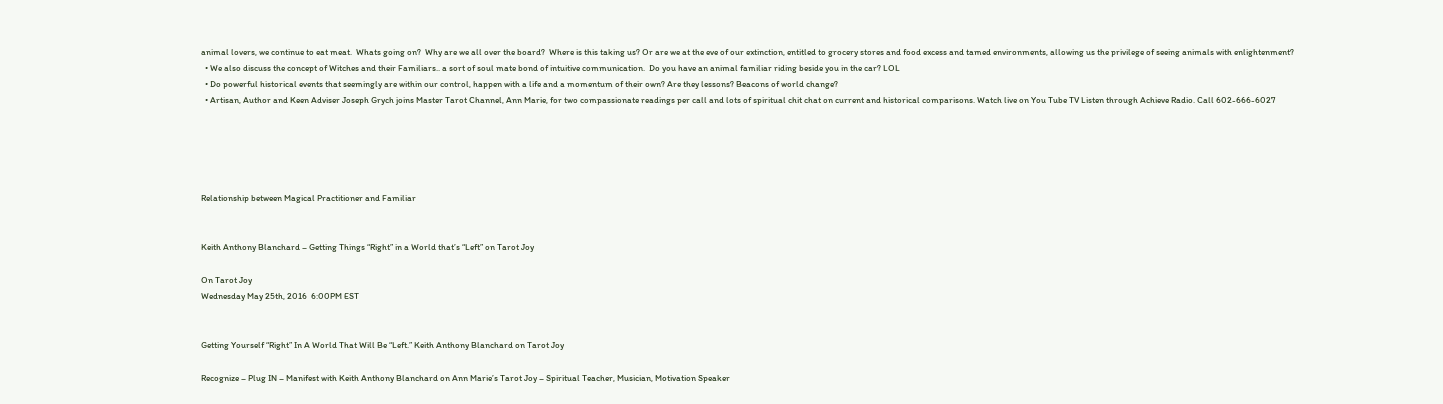animal lovers, we continue to eat meat.  Whats going on?  Why are we all over the board?  Where is this taking us? Or are we at the eve of our extinction, entitled to grocery stores and food excess and tamed environments, allowing us the privilege of seeing animals with enlightenment?
  • We also discuss the concept of Witches and their Familiars.. a sort of soul mate bond of intuitive communication.  Do you have an animal familiar riding beside you in the car? LOL
  • Do powerful historical events that seemingly are within our control, happen with a life and a momentum of their own? Are they lessons? Beacons of world change?
  • Artisan, Author and Keen Adviser Joseph Grych joins Master Tarot Channel, Ann Marie, for two compassionate readings per call and lots of spiritual chit chat on current and historical comparisons. Watch live on You Tube TV Listen through Achieve Radio. Call 602-666-6027





Relationship between Magical Practitioner and Familiar


Keith Anthony Blanchard – Getting Things “Right” in a World that’s “Left” on Tarot Joy

On Tarot Joy
Wednesday May 25th, 2016  6:00PM EST


Getting Yourself “Right” In A World That Will Be “Left.” Keith Anthony Blanchard on Tarot Joy

Recognize – Plug IN – Manifest with Keith Anthony Blanchard on Ann Marie’s Tarot Joy – Spiritual Teacher, Musician, Motivation Speaker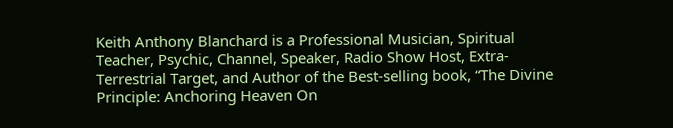Keith Anthony Blanchard is a Professional Musician, Spiritual Teacher, Psychic, Channel, Speaker, Radio Show Host, Extra-Terrestrial Target, and Author of the Best-selling book, “The Divine Principle: Anchoring Heaven On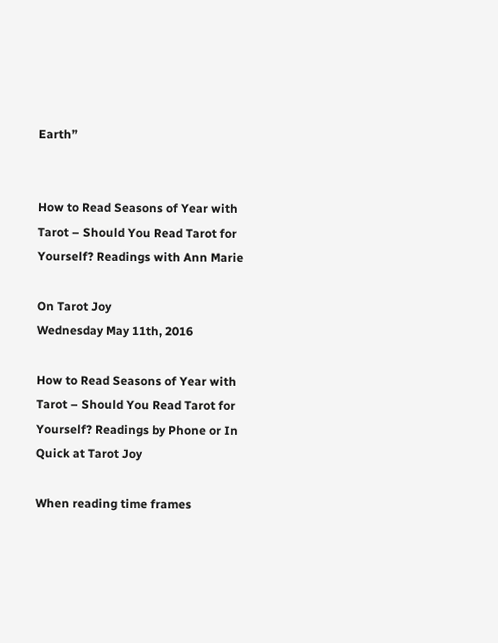Earth”


How to Read Seasons of Year with Tarot – Should You Read Tarot for Yourself? Readings with Ann Marie

On Tarot Joy
Wednesday May 11th, 2016

How to Read Seasons of Year with Tarot – Should You Read Tarot for Yourself? Readings by Phone or In Quick at Tarot Joy

When reading time frames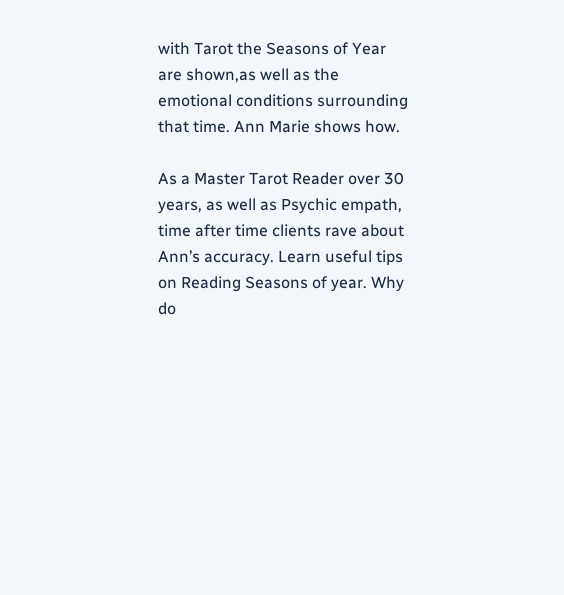with Tarot the Seasons of Year are shown,as well as the emotional conditions surrounding that time. Ann Marie shows how.

As a Master Tarot Reader over 30 years, as well as Psychic empath, time after time clients rave about Ann’s accuracy. Learn useful tips on Reading Seasons of year. Why do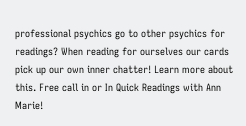professional psychics go to other psychics for readings? When reading for ourselves our cards pick up our own inner chatter! Learn more about this. Free call in or In Quick Readings with Ann Marie!